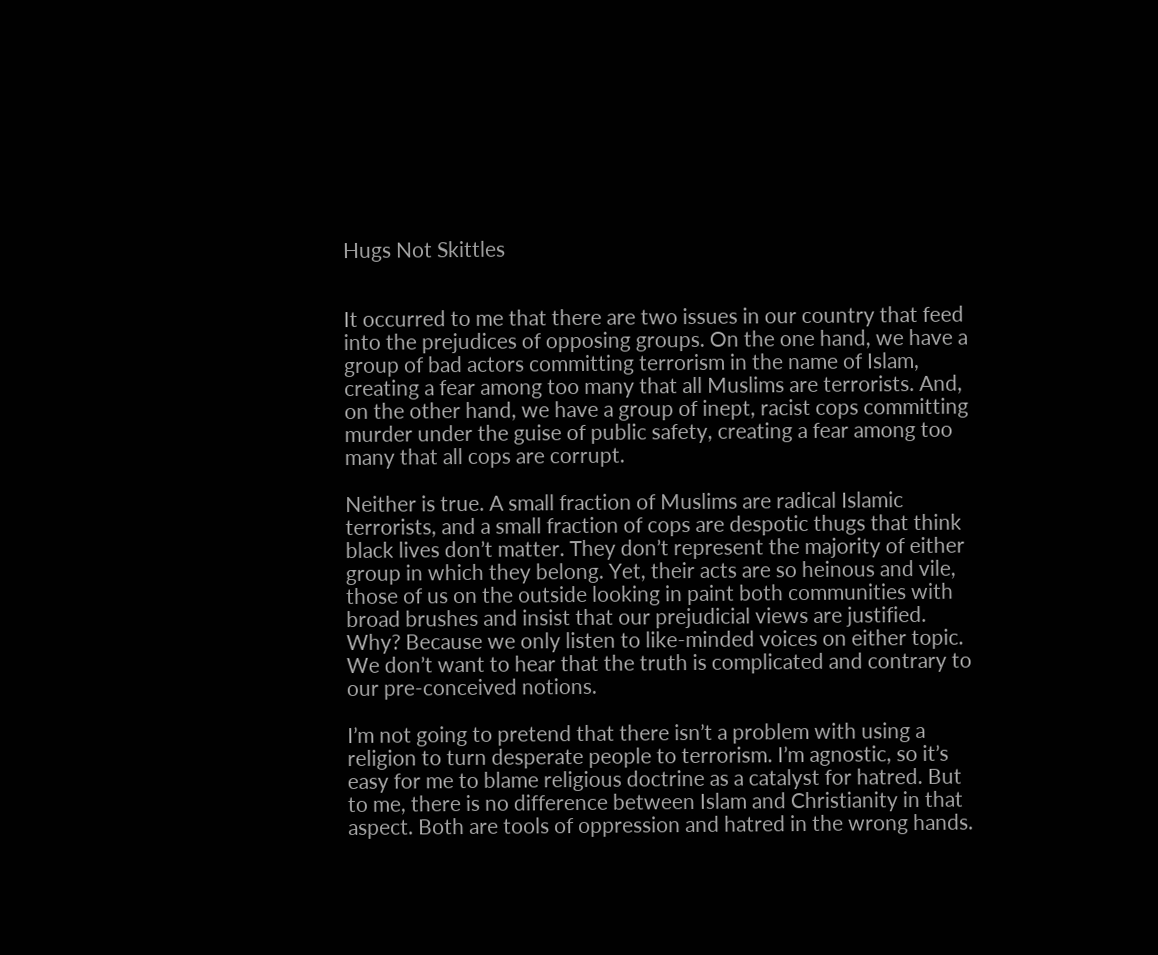Hugs Not Skittles


It occurred to me that there are two issues in our country that feed into the prejudices of opposing groups. On the one hand, we have a group of bad actors committing terrorism in the name of Islam, creating a fear among too many that all Muslims are terrorists. And, on the other hand, we have a group of inept, racist cops committing murder under the guise of public safety, creating a fear among too many that all cops are corrupt.

Neither is true. A small fraction of Muslims are radical Islamic terrorists, and a small fraction of cops are despotic thugs that think black lives don’t matter. They don’t represent the majority of either group in which they belong. Yet, their acts are so heinous and vile, those of us on the outside looking in paint both communities with broad brushes and insist that our prejudicial views are justified. Why? Because we only listen to like-minded voices on either topic. We don’t want to hear that the truth is complicated and contrary to our pre-conceived notions.

I’m not going to pretend that there isn’t a problem with using a religion to turn desperate people to terrorism. I’m agnostic, so it’s easy for me to blame religious doctrine as a catalyst for hatred. But to me, there is no difference between Islam and Christianity in that aspect. Both are tools of oppression and hatred in the wrong hands.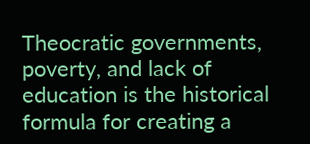Theocratic governments, poverty, and lack of education is the historical formula for creating a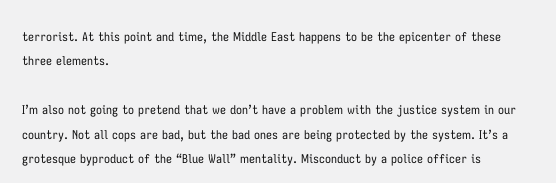terrorist. At this point and time, the Middle East happens to be the epicenter of these three elements.

I’m also not going to pretend that we don’t have a problem with the justice system in our country. Not all cops are bad, but the bad ones are being protected by the system. It’s a grotesque byproduct of the “Blue Wall” mentality. Misconduct by a police officer is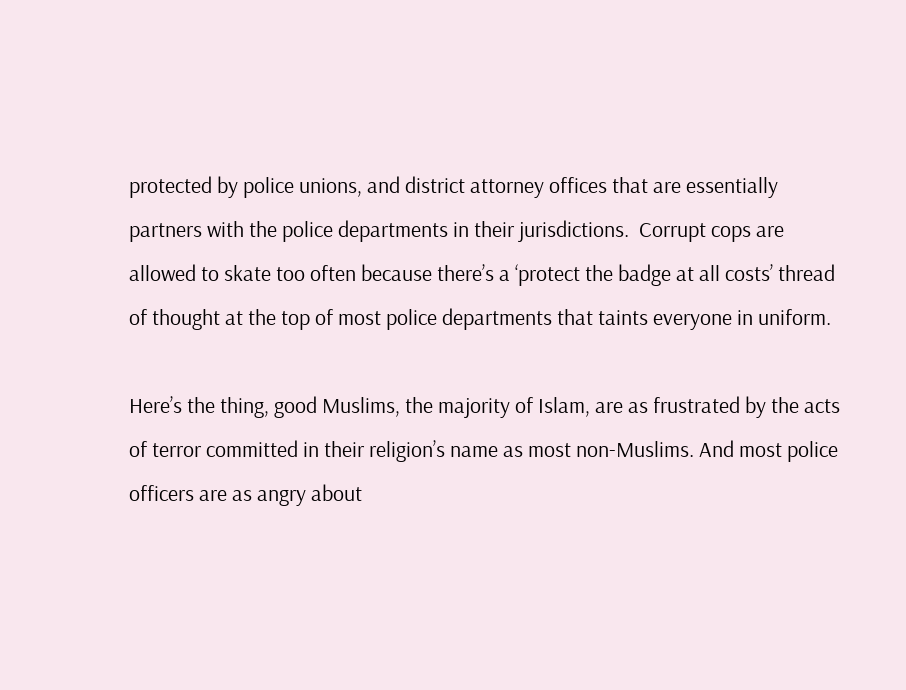protected by police unions, and district attorney offices that are essentially partners with the police departments in their jurisdictions.  Corrupt cops are allowed to skate too often because there’s a ‘protect the badge at all costs’ thread of thought at the top of most police departments that taints everyone in uniform.

Here’s the thing, good Muslims, the majority of Islam, are as frustrated by the acts of terror committed in their religion’s name as most non-Muslims. And most police officers are as angry about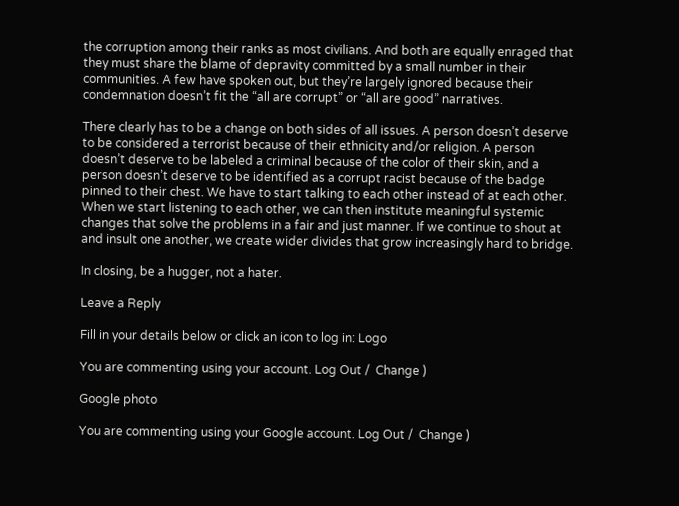the corruption among their ranks as most civilians. And both are equally enraged that they must share the blame of depravity committed by a small number in their communities. A few have spoken out, but they’re largely ignored because their condemnation doesn’t fit the “all are corrupt” or “all are good” narratives.

There clearly has to be a change on both sides of all issues. A person doesn’t deserve to be considered a terrorist because of their ethnicity and/or religion. A person doesn’t deserve to be labeled a criminal because of the color of their skin, and a person doesn’t deserve to be identified as a corrupt racist because of the badge pinned to their chest. We have to start talking to each other instead of at each other. When we start listening to each other, we can then institute meaningful systemic changes that solve the problems in a fair and just manner. If we continue to shout at and insult one another, we create wider divides that grow increasingly hard to bridge.

In closing, be a hugger, not a hater.

Leave a Reply

Fill in your details below or click an icon to log in: Logo

You are commenting using your account. Log Out /  Change )

Google photo

You are commenting using your Google account. Log Out /  Change )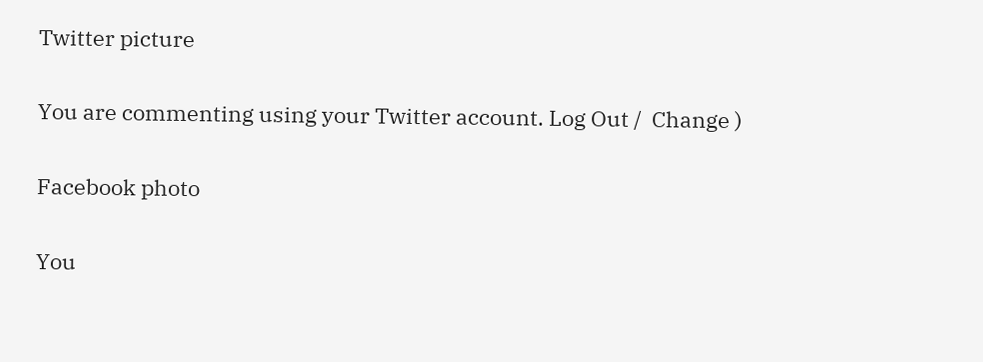Twitter picture

You are commenting using your Twitter account. Log Out /  Change )

Facebook photo

You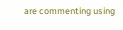are commenting using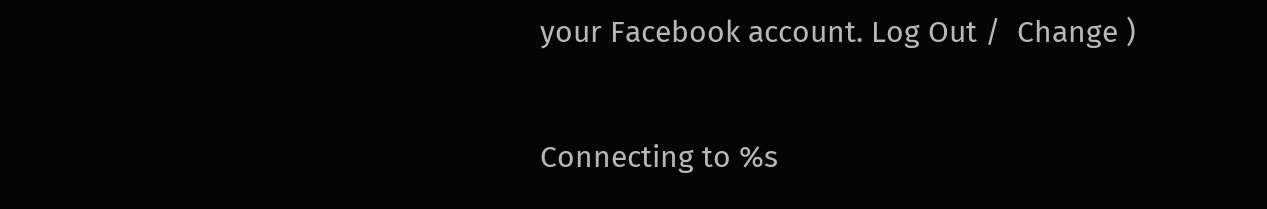your Facebook account. Log Out /  Change )

Connecting to %s